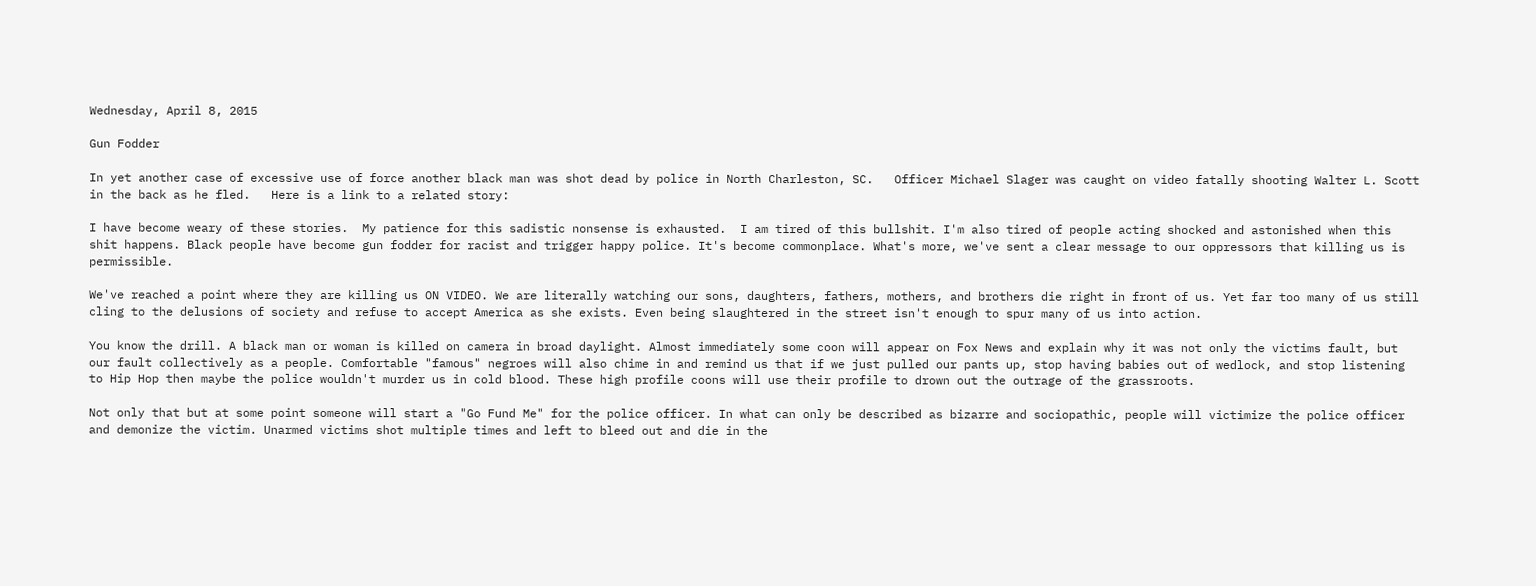Wednesday, April 8, 2015

Gun Fodder

In yet another case of excessive use of force another black man was shot dead by police in North Charleston, SC.   Officer Michael Slager was caught on video fatally shooting Walter L. Scott in the back as he fled.   Here is a link to a related story:

I have become weary of these stories.  My patience for this sadistic nonsense is exhausted.  I am tired of this bullshit. I'm also tired of people acting shocked and astonished when this shit happens. Black people have become gun fodder for racist and trigger happy police. It's become commonplace. What's more, we've sent a clear message to our oppressors that killing us is permissible.

We've reached a point where they are killing us ON VIDEO. We are literally watching our sons, daughters, fathers, mothers, and brothers die right in front of us. Yet far too many of us still cling to the delusions of society and refuse to accept America as she exists. Even being slaughtered in the street isn't enough to spur many of us into action.

You know the drill. A black man or woman is killed on camera in broad daylight. Almost immediately some coon will appear on Fox News and explain why it was not only the victims fault, but our fault collectively as a people. Comfortable "famous" negroes will also chime in and remind us that if we just pulled our pants up, stop having babies out of wedlock, and stop listening to Hip Hop then maybe the police wouldn't murder us in cold blood. These high profile coons will use their profile to drown out the outrage of the grassroots.

Not only that but at some point someone will start a "Go Fund Me" for the police officer. In what can only be described as bizarre and sociopathic, people will victimize the police officer and demonize the victim. Unarmed victims shot multiple times and left to bleed out and die in the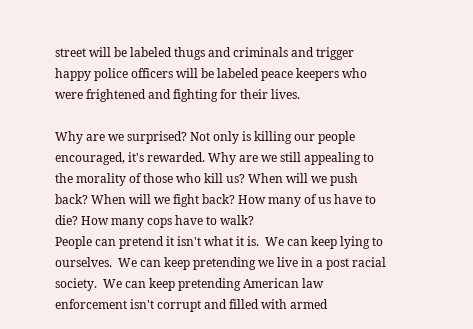street will be labeled thugs and criminals and trigger happy police officers will be labeled peace keepers who were frightened and fighting for their lives.

Why are we surprised? Not only is killing our people encouraged, it's rewarded. Why are we still appealing to the morality of those who kill us? When will we push back? When will we fight back? How many of us have to die? How many cops have to walk?
People can pretend it isn't what it is.  We can keep lying to ourselves.  We can keep pretending we live in a post racial society.  We can keep pretending American law enforcement isn't corrupt and filled with armed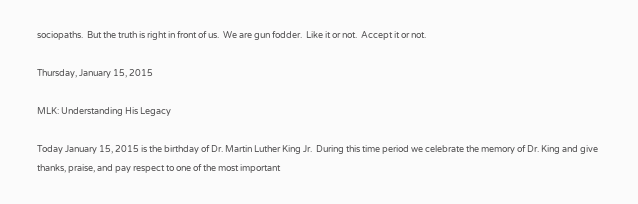sociopaths.  But the truth is right in front of us.  We are gun fodder.  Like it or not.  Accept it or not.

Thursday, January 15, 2015

MLK: Understanding His Legacy

Today January 15, 2015 is the birthday of Dr. Martin Luther King Jr.  During this time period we celebrate the memory of Dr. King and give thanks, praise, and pay respect to one of the most important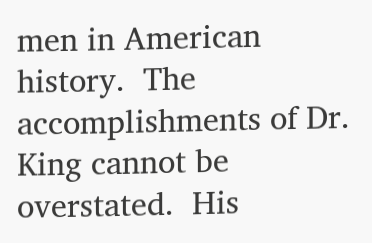men in American history.  The accomplishments of Dr. King cannot be overstated.  His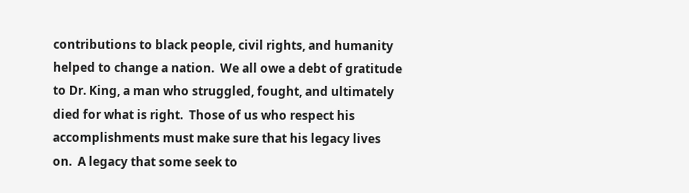contributions to black people, civil rights, and humanity helped to change a nation.  We all owe a debt of gratitude to Dr. King, a man who struggled, fought, and ultimately died for what is right.  Those of us who respect his accomplishments must make sure that his legacy lives on.  A legacy that some seek to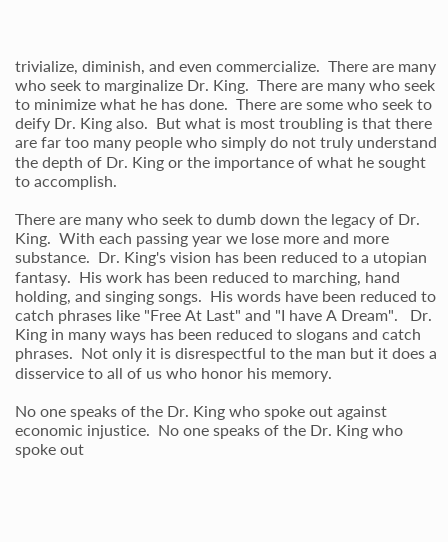trivialize, diminish, and even commercialize.  There are many who seek to marginalize Dr. King.  There are many who seek to minimize what he has done.  There are some who seek to deify Dr. King also.  But what is most troubling is that there are far too many people who simply do not truly understand the depth of Dr. King or the importance of what he sought to accomplish.

There are many who seek to dumb down the legacy of Dr. King.  With each passing year we lose more and more substance.  Dr. King's vision has been reduced to a utopian fantasy.  His work has been reduced to marching, hand holding, and singing songs.  His words have been reduced to catch phrases like "Free At Last" and "I have A Dream".   Dr. King in many ways has been reduced to slogans and catch phrases.  Not only it is disrespectful to the man but it does a disservice to all of us who honor his memory.

No one speaks of the Dr. King who spoke out against economic injustice.  No one speaks of the Dr. King who spoke out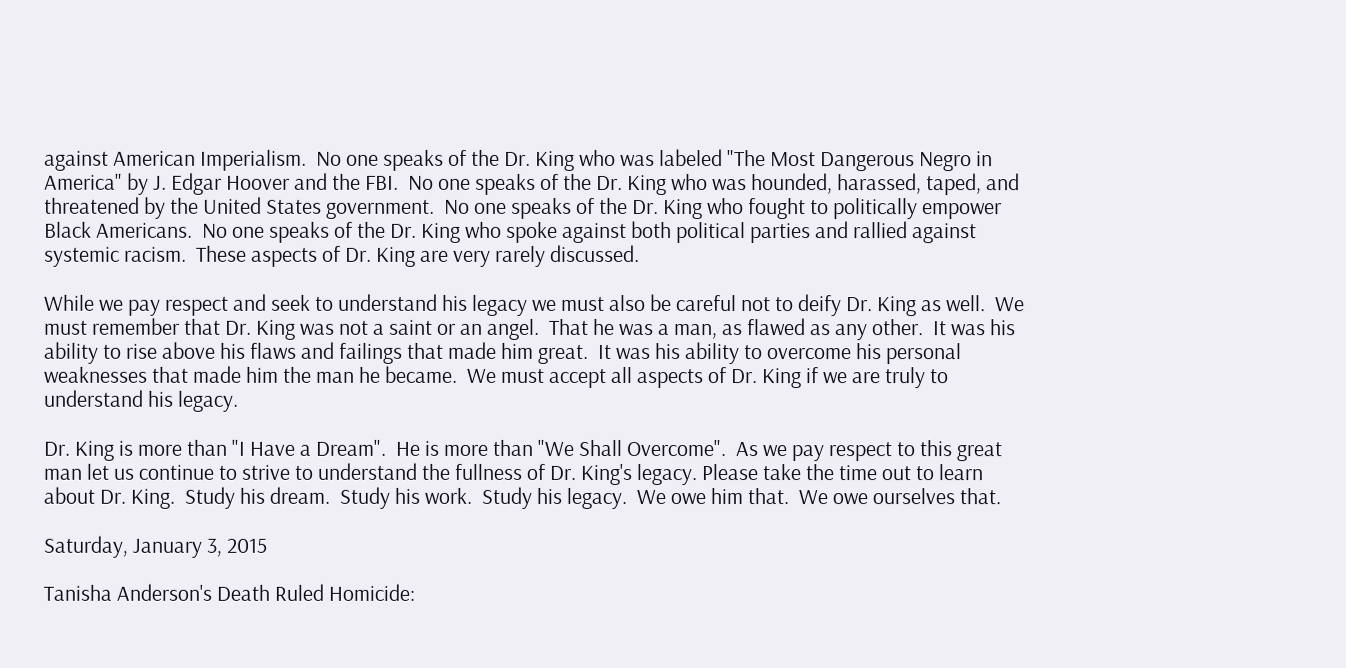against American Imperialism.  No one speaks of the Dr. King who was labeled "The Most Dangerous Negro in America" by J. Edgar Hoover and the FBI.  No one speaks of the Dr. King who was hounded, harassed, taped, and threatened by the United States government.  No one speaks of the Dr. King who fought to politically empower Black Americans.  No one speaks of the Dr. King who spoke against both political parties and rallied against systemic racism.  These aspects of Dr. King are very rarely discussed.

While we pay respect and seek to understand his legacy we must also be careful not to deify Dr. King as well.  We must remember that Dr. King was not a saint or an angel.  That he was a man, as flawed as any other.  It was his ability to rise above his flaws and failings that made him great.  It was his ability to overcome his personal weaknesses that made him the man he became.  We must accept all aspects of Dr. King if we are truly to understand his legacy.

Dr. King is more than "I Have a Dream".  He is more than "We Shall Overcome".  As we pay respect to this great man let us continue to strive to understand the fullness of Dr. King's legacy. Please take the time out to learn about Dr. King.  Study his dream.  Study his work.  Study his legacy.  We owe him that.  We owe ourselves that.

Saturday, January 3, 2015

Tanisha Anderson's Death Ruled Homicide: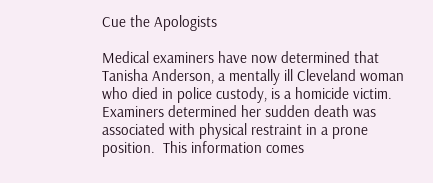Cue the Apologists

Medical examiners have now determined that Tanisha Anderson, a mentally ill Cleveland woman who died in police custody, is a homicide victim.   Examiners determined her sudden death was associated with physical restraint in a prone position.  This information comes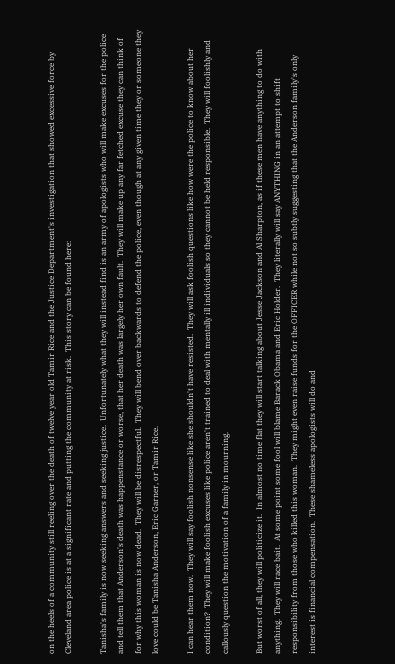on the heels of a community still reeling over the death of twelve year old Tamir Rice and the Justice Department's investigation that showed excessive force by Cleveland area police is at a significant rate and putting the community at risk.  This story can be found here:

Tanisha's family is now seeking answers and seeking justice.  Unfortunately what they will instead find is an army of apologists who will make excuses for the police and tell them that Anderson's death was happenstance or worse, that her death was largely her own fault.  They will make up any far fetched excuse they can think of for why this woman is now dead.  They will be disrespectful.  They will bend over backwards to defend the police, even though at any given time they or someone they love could be Tanisha Anderson, Eric Garner, or Tamir Rice.

I can hear them now.  They will say foolish nonsense like she shouldn't have resisted.  They will ask foolish questions like how were the police to know about her condition?  They will make foolish excuses like police aren't trained to deal with mentally ill individuals so they cannot be held responsible.  They will foolishly and callously question the motivation of a family in mourning.

But worst of all, they will politicize it.  In almost no time flat they will start talking about Jesse Jackson and Al Sharpton, as if these men have anything to do with anything.  They will race bait.  At some point some fool will blame Barack Obama and Eric Holder.  They literally will say ANYTHING in an attempt to shift responsibility from those who killed this woman.  They might even raise funds for the OFFICER while not so subtly suggesting that the Anderson family's only interest is financial compensation.  These shameless apologists will do and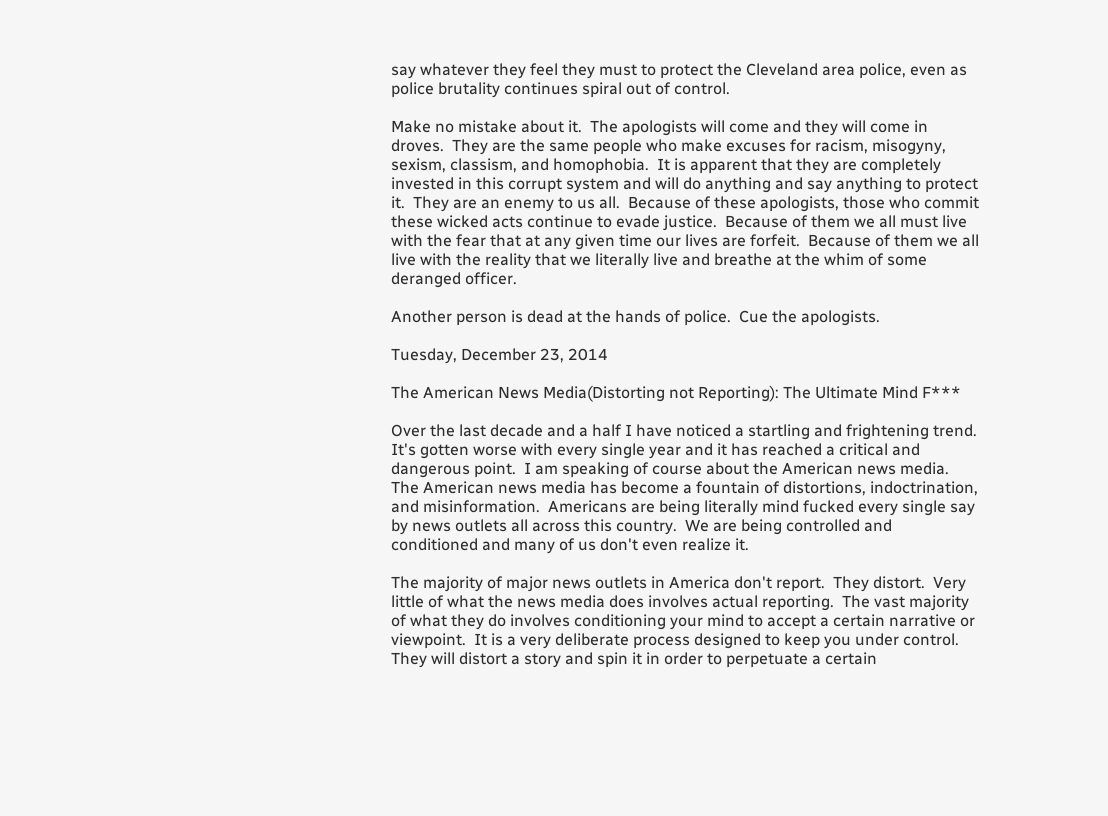say whatever they feel they must to protect the Cleveland area police, even as police brutality continues spiral out of control.

Make no mistake about it.  The apologists will come and they will come in droves.  They are the same people who make excuses for racism, misogyny, sexism, classism, and homophobia.  It is apparent that they are completely invested in this corrupt system and will do anything and say anything to protect it.  They are an enemy to us all.  Because of these apologists, those who commit these wicked acts continue to evade justice.  Because of them we all must live with the fear that at any given time our lives are forfeit.  Because of them we all live with the reality that we literally live and breathe at the whim of some deranged officer.

Another person is dead at the hands of police.  Cue the apologists.

Tuesday, December 23, 2014

The American News Media(Distorting not Reporting): The Ultimate Mind F***

Over the last decade and a half I have noticed a startling and frightening trend.  It's gotten worse with every single year and it has reached a critical and dangerous point.  I am speaking of course about the American news media.  The American news media has become a fountain of distortions, indoctrination, and misinformation.  Americans are being literally mind fucked every single say by news outlets all across this country.  We are being controlled and conditioned and many of us don't even realize it.

The majority of major news outlets in America don't report.  They distort.  Very little of what the news media does involves actual reporting.  The vast majority of what they do involves conditioning your mind to accept a certain narrative or viewpoint.  It is a very deliberate process designed to keep you under control.  They will distort a story and spin it in order to perpetuate a certain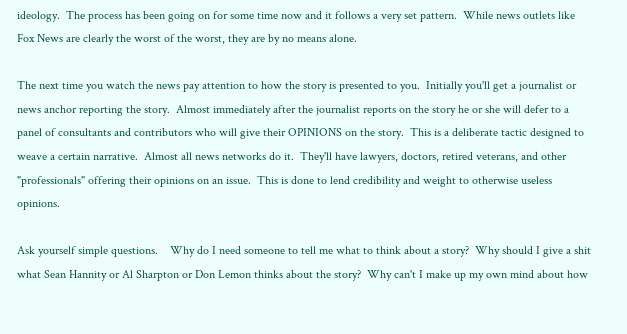ideology.  The process has been going on for some time now and it follows a very set pattern.  While news outlets like Fox News are clearly the worst of the worst, they are by no means alone.

The next time you watch the news pay attention to how the story is presented to you.  Initially you'll get a journalist or news anchor reporting the story.  Almost immediately after the journalist reports on the story he or she will defer to a panel of consultants and contributors who will give their OPINIONS on the story.  This is a deliberate tactic designed to weave a certain narrative.  Almost all news networks do it.  They'll have lawyers, doctors, retired veterans, and other "professionals" offering their opinions on an issue.  This is done to lend credibility and weight to otherwise useless opinions.

Ask yourself simple questions.    Why do I need someone to tell me what to think about a story?  Why should I give a shit what Sean Hannity or Al Sharpton or Don Lemon thinks about the story?  Why can't I make up my own mind about how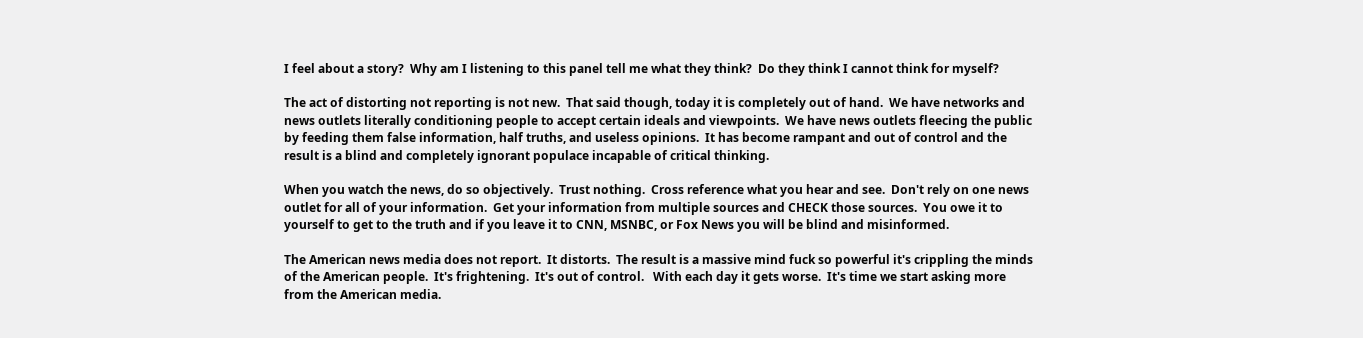I feel about a story?  Why am I listening to this panel tell me what they think?  Do they think I cannot think for myself?

The act of distorting not reporting is not new.  That said though, today it is completely out of hand.  We have networks and news outlets literally conditioning people to accept certain ideals and viewpoints.  We have news outlets fleecing the public by feeding them false information, half truths, and useless opinions.  It has become rampant and out of control and the result is a blind and completely ignorant populace incapable of critical thinking.

When you watch the news, do so objectively.  Trust nothing.  Cross reference what you hear and see.  Don't rely on one news outlet for all of your information.  Get your information from multiple sources and CHECK those sources.  You owe it to yourself to get to the truth and if you leave it to CNN, MSNBC, or Fox News you will be blind and misinformed.

The American news media does not report.  It distorts.  The result is a massive mind fuck so powerful it's crippling the minds of the American people.  It's frightening.  It's out of control.   With each day it gets worse.  It's time we start asking more from the American media.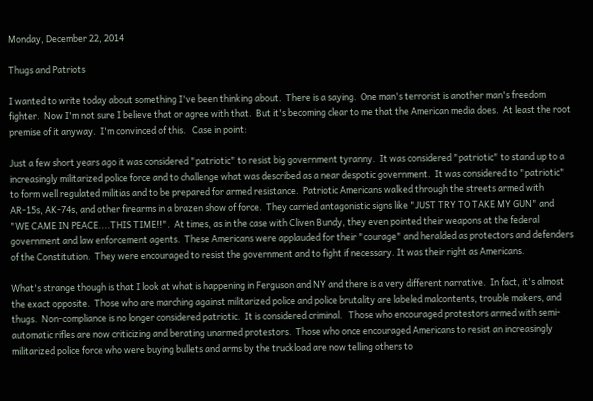Monday, December 22, 2014

Thugs and Patriots

I wanted to write today about something I've been thinking about.  There is a saying.  One man's terrorist is another man's freedom fighter.  Now I'm not sure I believe that or agree with that.  But it's becoming clear to me that the American media does.  At least the root premise of it anyway.  I'm convinced of this.   Case in point:

Just a few short years ago it was considered "patriotic" to resist big government tyranny.  It was considered "patriotic" to stand up to a increasingly militarized police force and to challenge what was described as a near despotic government.  It was considered to "patriotic" to form well regulated militias and to be prepared for armed resistance.  Patriotic Americans walked through the streets armed with AR-15s, AK-74s, and other firearms in a brazen show of force.  They carried antagonistic signs like "JUST TRY TO TAKE MY GUN" and "WE CAME IN PEACE....THIS TIME!!".  At times, as in the case with Cliven Bundy, they even pointed their weapons at the federal government and law enforcement agents.  These Americans were applauded for their "courage" and heralded as protectors and defenders of the Constitution.  They were encouraged to resist the government and to fight if necessary. It was their right as Americans.

What's strange though is that I look at what is happening in Ferguson and NY and there is a very different narrative.  In fact, it's almost the exact opposite.  Those who are marching against militarized police and police brutality are labeled malcontents, trouble makers, and thugs.  Non-compliance is no longer considered patriotic.  It is considered criminal.   Those who encouraged protestors armed with semi-automatic rifles are now criticizing and berating unarmed protestors.  Those who once encouraged Americans to resist an increasingly militarized police force who were buying bullets and arms by the truckload are now telling others to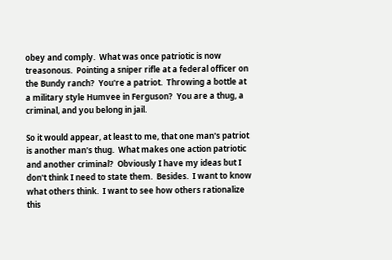obey and comply.  What was once patriotic is now treasonous.  Pointing a sniper rifle at a federal officer on the Bundy ranch?  You're a patriot.  Throwing a bottle at a military style Humvee in Ferguson?  You are a thug, a criminal, and you belong in jail.

So it would appear, at least to me, that one man's patriot is another man's thug.  What makes one action patriotic and another criminal?  Obviously I have my ideas but I don't think I need to state them.  Besides.  I want to know what others think.  I want to see how others rationalize this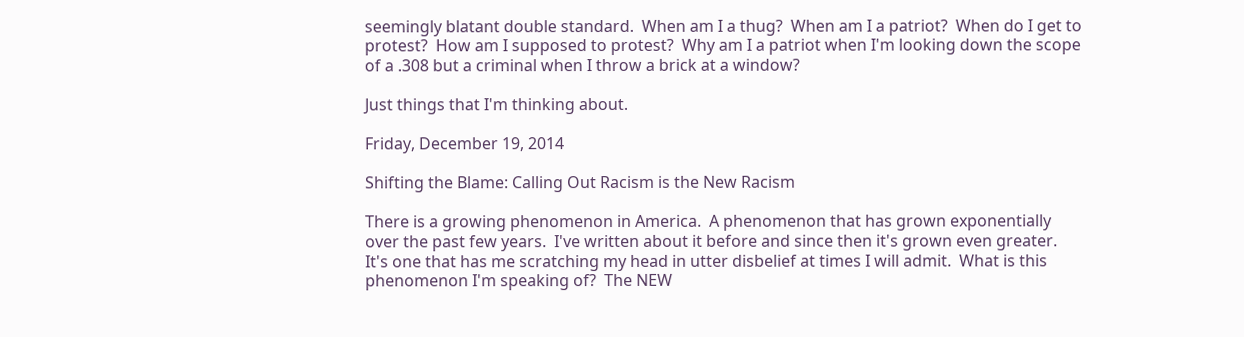seemingly blatant double standard.  When am I a thug?  When am I a patriot?  When do I get to protest?  How am I supposed to protest?  Why am I a patriot when I'm looking down the scope of a .308 but a criminal when I throw a brick at a window?

Just things that I'm thinking about.

Friday, December 19, 2014

Shifting the Blame: Calling Out Racism is the New Racism

There is a growing phenomenon in America.  A phenomenon that has grown exponentially over the past few years.  I've written about it before and since then it's grown even greater.  It's one that has me scratching my head in utter disbelief at times I will admit.  What is this phenomenon I'm speaking of?  The NEW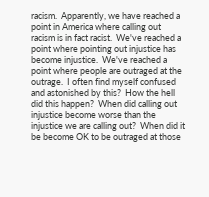racism.  Apparently, we have reached a point in America where calling out racism is in fact racist.  We've reached a point where pointing out injustice has become injustice.  We've reached a point where people are outraged at the outrage.  I often find myself confused and astonished by this?  How the hell did this happen?  When did calling out injustice become worse than the injustice we are calling out?  When did it be become OK to be outraged at those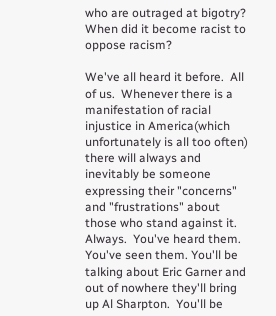who are outraged at bigotry?  When did it become racist to oppose racism?

We've all heard it before.  All of us.  Whenever there is a manifestation of racial injustice in America(which unfortunately is all too often) there will always and inevitably be someone expressing their "concerns" and "frustrations" about those who stand against it.  Always.  You've heard them.  You've seen them. You'll be talking about Eric Garner and out of nowhere they'll bring up Al Sharpton.  You'll be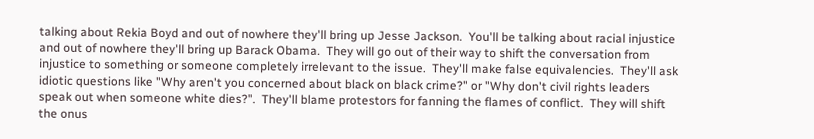talking about Rekia Boyd and out of nowhere they'll bring up Jesse Jackson.  You'll be talking about racial injustice and out of nowhere they'll bring up Barack Obama.  They will go out of their way to shift the conversation from injustice to something or someone completely irrelevant to the issue.  They'll make false equivalencies.  They'll ask idiotic questions like "Why aren't you concerned about black on black crime?" or "Why don't civil rights leaders speak out when someone white dies?".  They'll blame protestors for fanning the flames of conflict.  They will shift the onus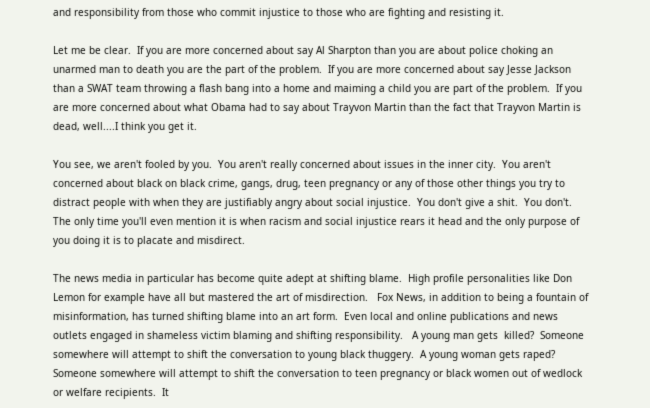and responsibility from those who commit injustice to those who are fighting and resisting it.

Let me be clear.  If you are more concerned about say Al Sharpton than you are about police choking an unarmed man to death you are the part of the problem.  If you are more concerned about say Jesse Jackson than a SWAT team throwing a flash bang into a home and maiming a child you are part of the problem.  If you are more concerned about what Obama had to say about Trayvon Martin than the fact that Trayvon Martin is dead, well....I think you get it.

You see, we aren't fooled by you.  You aren't really concerned about issues in the inner city.  You aren't concerned about black on black crime, gangs, drug, teen pregnancy or any of those other things you try to distract people with when they are justifiably angry about social injustice.  You don't give a shit.  You don't. The only time you'll even mention it is when racism and social injustice rears it head and the only purpose of you doing it is to placate and misdirect.

The news media in particular has become quite adept at shifting blame.  High profile personalities like Don Lemon for example have all but mastered the art of misdirection.   Fox News, in addition to being a fountain of misinformation, has turned shifting blame into an art form.  Even local and online publications and news outlets engaged in shameless victim blaming and shifting responsibility.   A young man gets  killed?  Someone somewhere will attempt to shift the conversation to young black thuggery.  A young woman gets raped?  Someone somewhere will attempt to shift the conversation to teen pregnancy or black women out of wedlock or welfare recipients.  It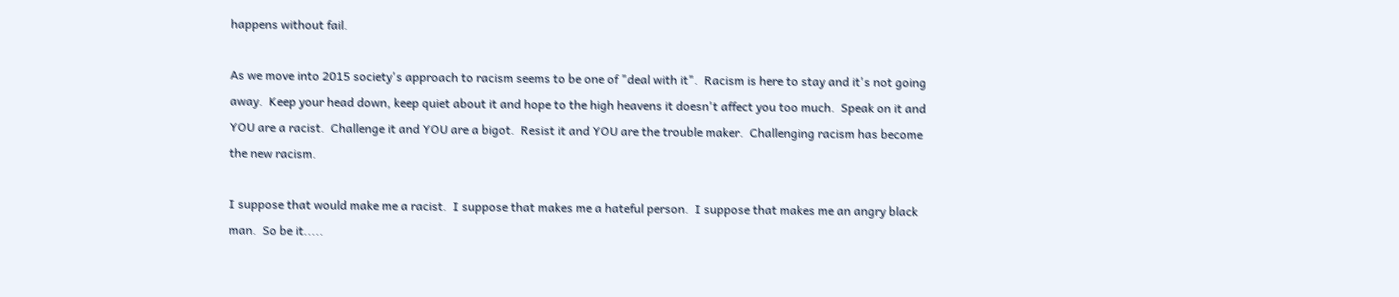happens without fail.

As we move into 2015 society's approach to racism seems to be one of "deal with it".  Racism is here to stay and it's not going away.  Keep your head down, keep quiet about it and hope to the high heavens it doesn't affect you too much.  Speak on it and YOU are a racist.  Challenge it and YOU are a bigot.  Resist it and YOU are the trouble maker.  Challenging racism has become the new racism.

I suppose that would make me a racist.  I suppose that makes me a hateful person.  I suppose that makes me an angry black man.  So be it.....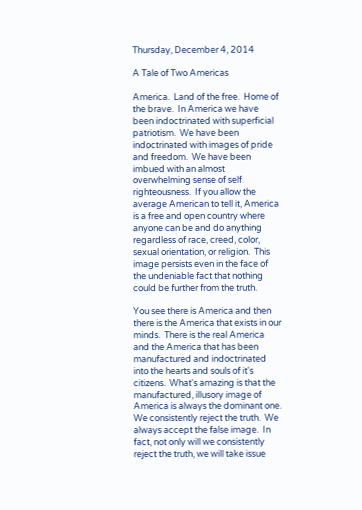Thursday, December 4, 2014

A Tale of Two Americas

America.  Land of the free.  Home of the brave.  In America we have been indoctrinated with superficial patriotism.  We have been indoctrinated with images of pride and freedom.  We have been imbued with an almost overwhelming sense of self righteousness.  If you allow the average American to tell it, America is a free and open country where anyone can be and do anything regardless of race, creed, color, sexual orientation, or religion.  This image persists even in the face of the undeniable fact that nothing could be further from the truth.

You see there is America and then there is the America that exists in our minds.  There is the real America and the America that has been manufactured and indoctrinated into the hearts and souls of it's citizens.  What's amazing is that the manufactured, illusory image of America is always the dominant one.  We consistently reject the truth.  We always accept the false image.  In fact, not only will we consistently reject the truth, we will take issue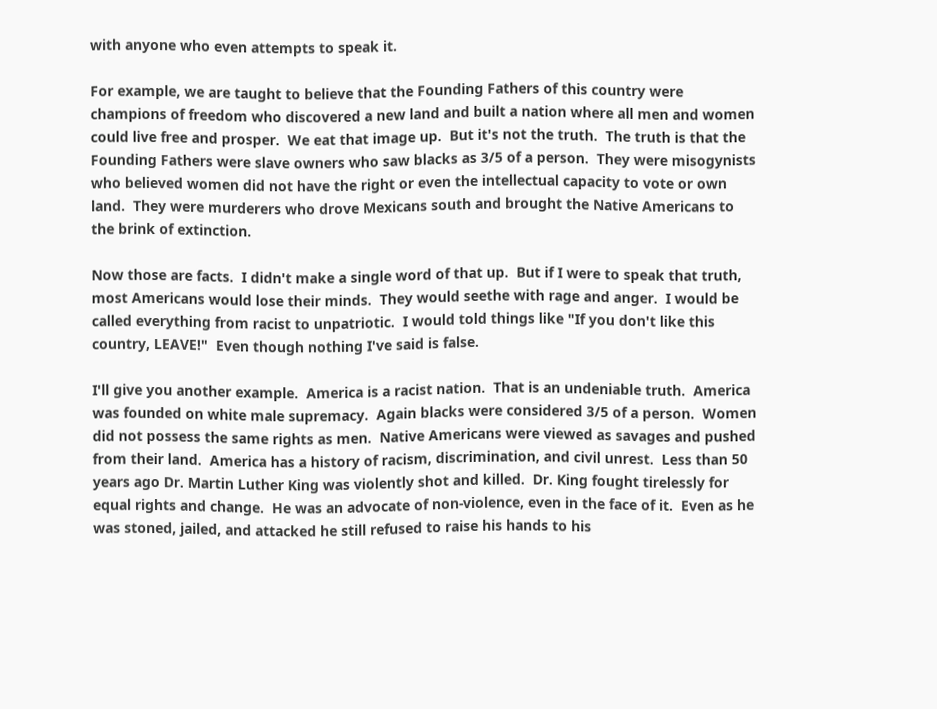with anyone who even attempts to speak it.

For example, we are taught to believe that the Founding Fathers of this country were champions of freedom who discovered a new land and built a nation where all men and women could live free and prosper.  We eat that image up.  But it's not the truth.  The truth is that the Founding Fathers were slave owners who saw blacks as 3/5 of a person.  They were misogynists who believed women did not have the right or even the intellectual capacity to vote or own land.  They were murderers who drove Mexicans south and brought the Native Americans to the brink of extinction.

Now those are facts.  I didn't make a single word of that up.  But if I were to speak that truth, most Americans would lose their minds.  They would seethe with rage and anger.  I would be called everything from racist to unpatriotic.  I would told things like "If you don't like this country, LEAVE!"  Even though nothing I've said is false.

I'll give you another example.  America is a racist nation.  That is an undeniable truth.  America was founded on white male supremacy.  Again blacks were considered 3/5 of a person.  Women did not possess the same rights as men.  Native Americans were viewed as savages and pushed from their land.  America has a history of racism, discrimination, and civil unrest.  Less than 50 years ago Dr. Martin Luther King was violently shot and killed.  Dr. King fought tirelessly for equal rights and change.  He was an advocate of non-violence, even in the face of it.  Even as he was stoned, jailed, and attacked he still refused to raise his hands to his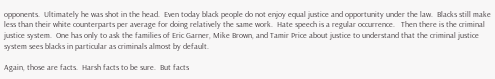opponents.  Ultimately he was shot in the head.  Even today black people do not enjoy equal justice and opportunity under the law.  Blacks still make less than their white counterparts per average for doing relatively the same work.  Hate speech is a regular occurrence.   Then there is the criminal justice system.  One has only to ask the families of Eric Garner, Mike Brown, and Tamir Price about justice to understand that the criminal justice system sees blacks in particular as criminals almost by default.

Again, those are facts.  Harsh facts to be sure.  But facts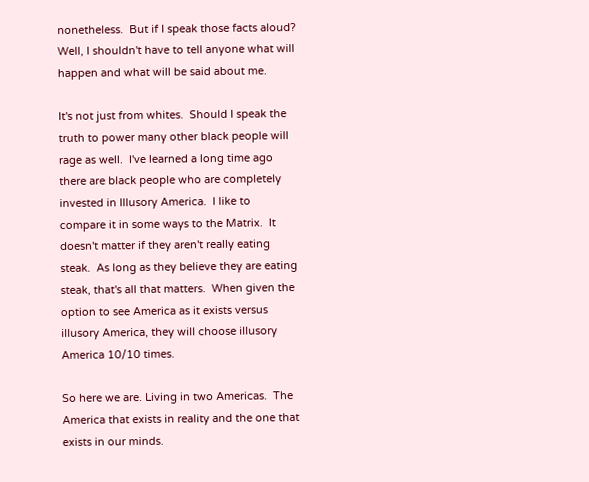nonetheless.  But if I speak those facts aloud?  Well, I shouldn't have to tell anyone what will happen and what will be said about me.

It's not just from whites.  Should I speak the truth to power many other black people will rage as well.  I've learned a long time ago there are black people who are completely invested in Illusory America.  I like to compare it in some ways to the Matrix.  It doesn't matter if they aren't really eating steak.  As long as they believe they are eating steak, that's all that matters.  When given the option to see America as it exists versus illusory America, they will choose illusory America 10/10 times.

So here we are. Living in two Americas.  The America that exists in reality and the one that exists in our minds.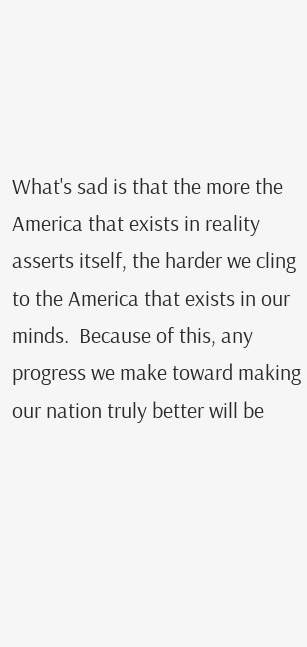What's sad is that the more the America that exists in reality asserts itself, the harder we cling to the America that exists in our minds.  Because of this, any progress we make toward making our nation truly better will be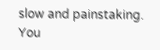slow and painstaking.  You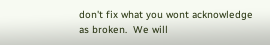don't fix what you wont acknowledge as broken.  We will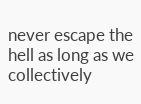never escape the hell as long as we collectively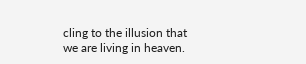cling to the illusion that we are living in heaven.